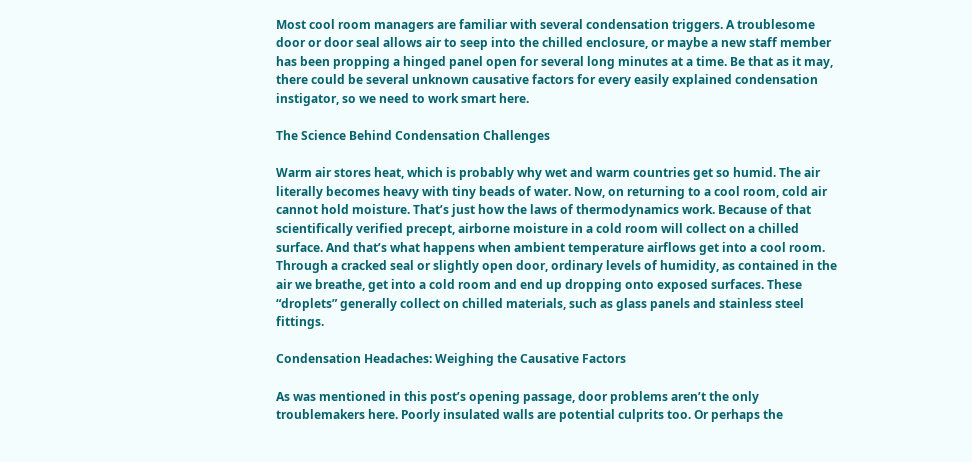Most cool room managers are familiar with several condensation triggers. A troublesome door or door seal allows air to seep into the chilled enclosure, or maybe a new staff member has been propping a hinged panel open for several long minutes at a time. Be that as it may, there could be several unknown causative factors for every easily explained condensation instigator, so we need to work smart here.

The Science Behind Condensation Challenges

Warm air stores heat, which is probably why wet and warm countries get so humid. The air literally becomes heavy with tiny beads of water. Now, on returning to a cool room, cold air cannot hold moisture. That’s just how the laws of thermodynamics work. Because of that scientifically verified precept, airborne moisture in a cold room will collect on a chilled surface. And that’s what happens when ambient temperature airflows get into a cool room. Through a cracked seal or slightly open door, ordinary levels of humidity, as contained in the air we breathe, get into a cold room and end up dropping onto exposed surfaces. These “droplets” generally collect on chilled materials, such as glass panels and stainless steel fittings.

Condensation Headaches: Weighing the Causative Factors

As was mentioned in this post’s opening passage, door problems aren’t the only troublemakers here. Poorly insulated walls are potential culprits too. Or perhaps the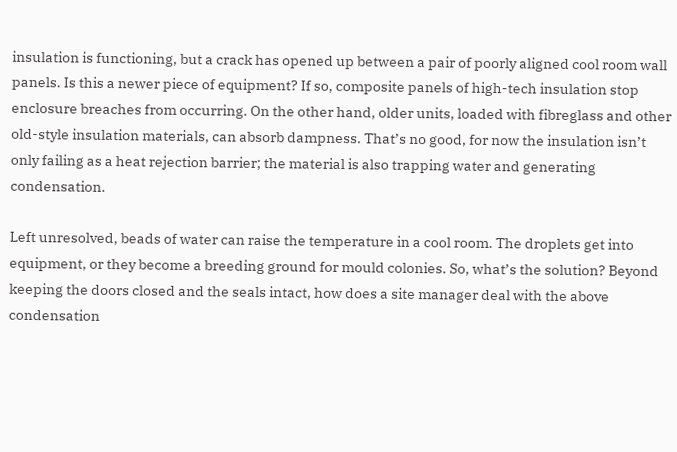insulation is functioning, but a crack has opened up between a pair of poorly aligned cool room wall panels. Is this a newer piece of equipment? If so, composite panels of high-tech insulation stop enclosure breaches from occurring. On the other hand, older units, loaded with fibreglass and other old-style insulation materials, can absorb dampness. That’s no good, for now the insulation isn’t only failing as a heat rejection barrier; the material is also trapping water and generating condensation.

Left unresolved, beads of water can raise the temperature in a cool room. The droplets get into equipment, or they become a breeding ground for mould colonies. So, what’s the solution? Beyond keeping the doors closed and the seals intact, how does a site manager deal with the above condensation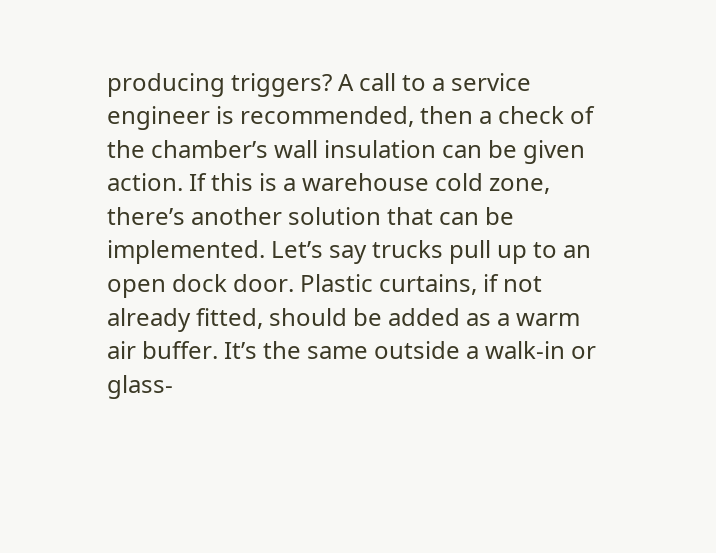producing triggers? A call to a service engineer is recommended, then a check of the chamber’s wall insulation can be given action. If this is a warehouse cold zone, there’s another solution that can be implemented. Let’s say trucks pull up to an open dock door. Plastic curtains, if not already fitted, should be added as a warm air buffer. It’s the same outside a walk-in or glass-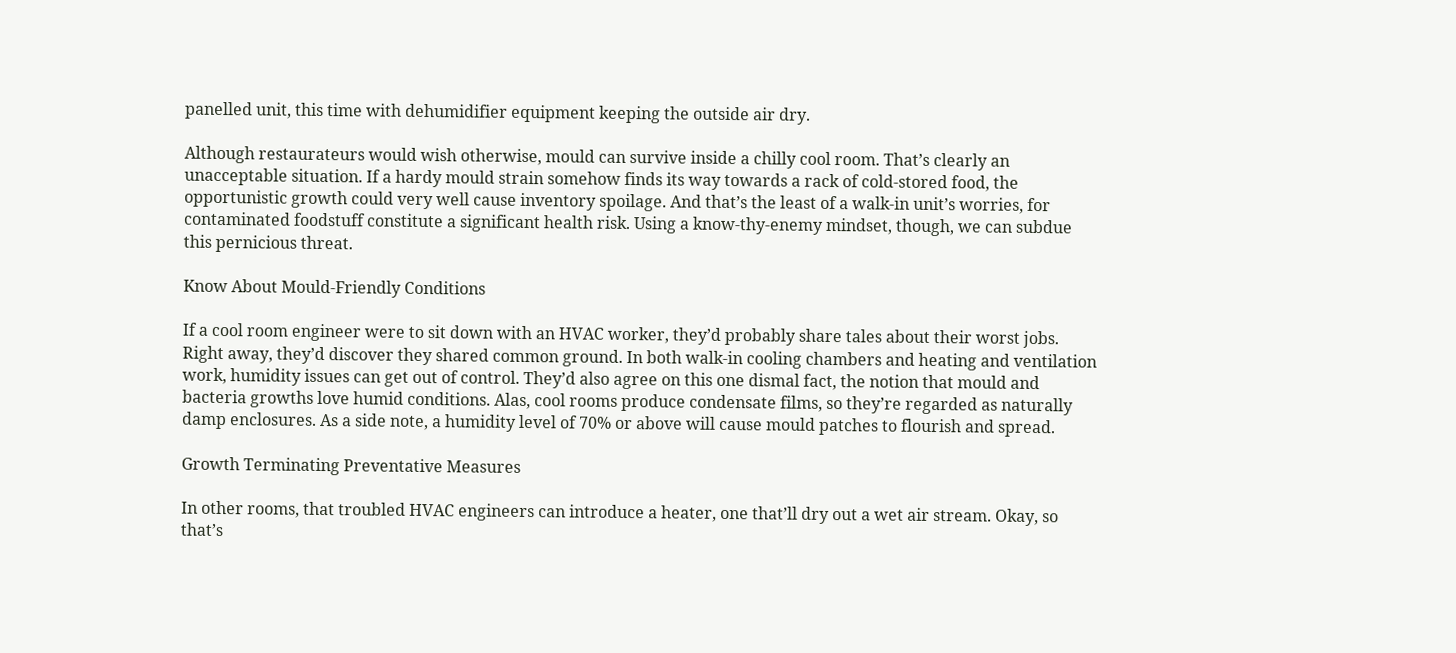panelled unit, this time with dehumidifier equipment keeping the outside air dry.

Although restaurateurs would wish otherwise, mould can survive inside a chilly cool room. That’s clearly an unacceptable situation. If a hardy mould strain somehow finds its way towards a rack of cold-stored food, the opportunistic growth could very well cause inventory spoilage. And that’s the least of a walk-in unit’s worries, for contaminated foodstuff constitute a significant health risk. Using a know-thy-enemy mindset, though, we can subdue this pernicious threat.

Know About Mould-Friendly Conditions

If a cool room engineer were to sit down with an HVAC worker, they’d probably share tales about their worst jobs. Right away, they’d discover they shared common ground. In both walk-in cooling chambers and heating and ventilation work, humidity issues can get out of control. They’d also agree on this one dismal fact, the notion that mould and bacteria growths love humid conditions. Alas, cool rooms produce condensate films, so they’re regarded as naturally damp enclosures. As a side note, a humidity level of 70% or above will cause mould patches to flourish and spread.

Growth Terminating Preventative Measures

In other rooms, that troubled HVAC engineers can introduce a heater, one that’ll dry out a wet air stream. Okay, so that’s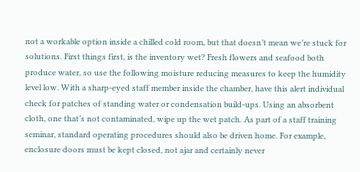not a workable option inside a chilled cold room, but that doesn’t mean we’re stuck for solutions. First things first, is the inventory wet? Fresh flowers and seafood both produce water, so use the following moisture reducing measures to keep the humidity level low. With a sharp-eyed staff member inside the chamber, have this alert individual check for patches of standing water or condensation build-ups. Using an absorbent cloth, one that’s not contaminated, wipe up the wet patch. As part of a staff training seminar, standard operating procedures should also be driven home. For example, enclosure doors must be kept closed, not ajar and certainly never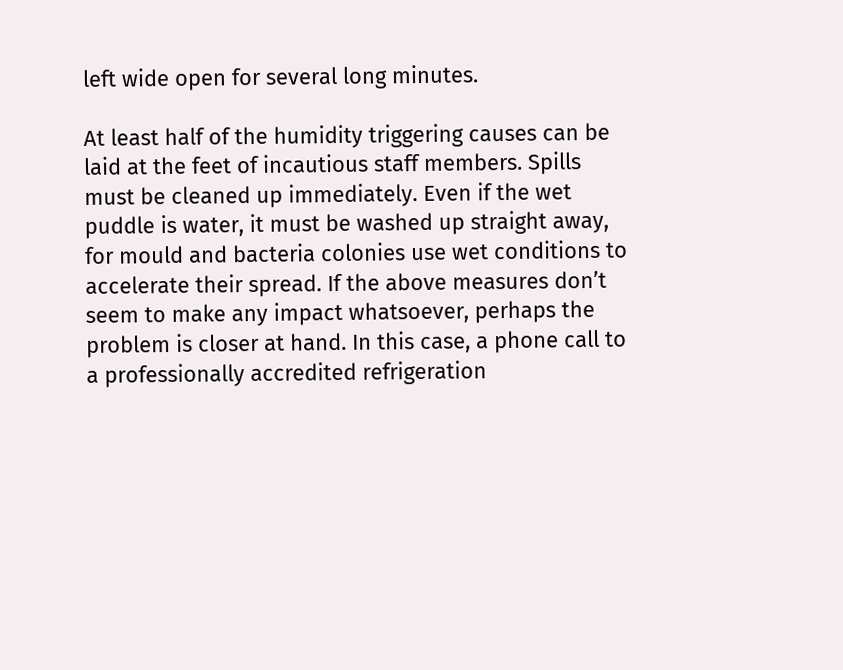left wide open for several long minutes.

At least half of the humidity triggering causes can be laid at the feet of incautious staff members. Spills must be cleaned up immediately. Even if the wet puddle is water, it must be washed up straight away, for mould and bacteria colonies use wet conditions to accelerate their spread. If the above measures don’t seem to make any impact whatsoever, perhaps the problem is closer at hand. In this case, a phone call to a professionally accredited refrigeration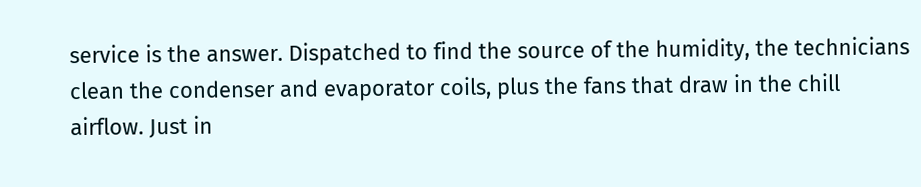service is the answer. Dispatched to find the source of the humidity, the technicians clean the condenser and evaporator coils, plus the fans that draw in the chill airflow. Just in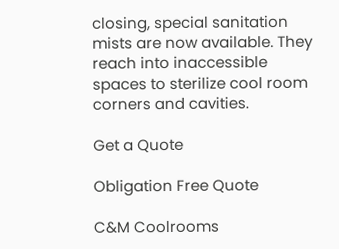closing, special sanitation mists are now available. They reach into inaccessible spaces to sterilize cool room corners and cavities.

Get a Quote

Obligation Free Quote

C&M Coolrooms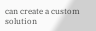can create a custom solution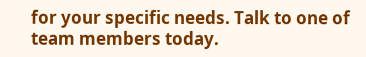for your specific needs. Talk to one of team members today.